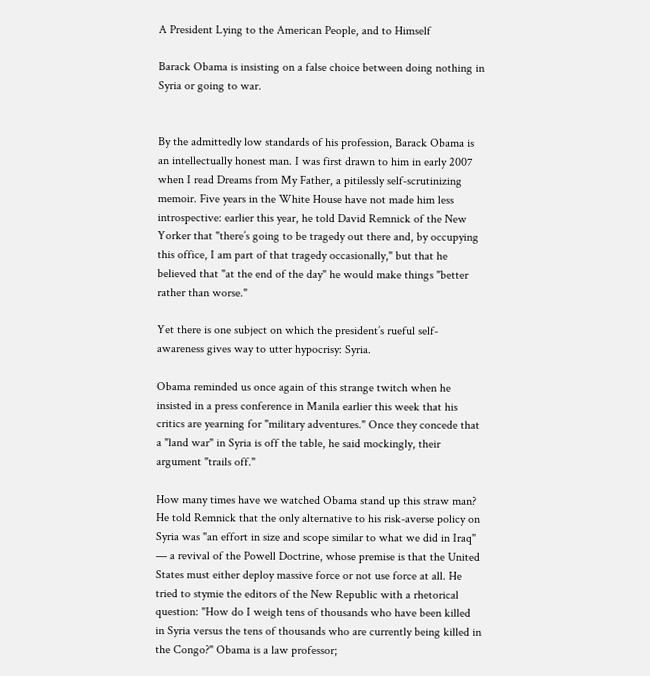A President Lying to the American People, and to Himself

Barack Obama is insisting on a false choice between doing nothing in Syria or going to war.


By the admittedly low standards of his profession, Barack Obama is an intellectually honest man. I was first drawn to him in early 2007 when I read Dreams from My Father, a pitilessly self-scrutinizing memoir. Five years in the White House have not made him less introspective: earlier this year, he told David Remnick of the New Yorker that "there’s going to be tragedy out there and, by occupying this office, I am part of that tragedy occasionally," but that he believed that "at the end of the day" he would make things "better rather than worse."

Yet there is one subject on which the president’s rueful self-awareness gives way to utter hypocrisy: Syria.

Obama reminded us once again of this strange twitch when he insisted in a press conference in Manila earlier this week that his critics are yearning for "military adventures." Once they concede that a "land war" in Syria is off the table, he said mockingly, their argument "trails off."

How many times have we watched Obama stand up this straw man? He told Remnick that the only alternative to his risk-averse policy on Syria was "an effort in size and scope similar to what we did in Iraq" — a revival of the Powell Doctrine, whose premise is that the United States must either deploy massive force or not use force at all. He tried to stymie the editors of the New Republic with a rhetorical question: "How do I weigh tens of thousands who have been killed in Syria versus the tens of thousands who are currently being killed in the Congo?" Obama is a law professor;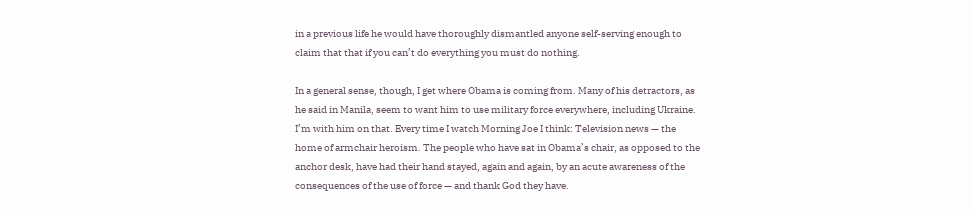in a previous life he would have thoroughly dismantled anyone self-serving enough to claim that that if you can’t do everything you must do nothing.

In a general sense, though, I get where Obama is coming from. Many of his detractors, as he said in Manila, seem to want him to use military force everywhere, including Ukraine. I’m with him on that. Every time I watch Morning Joe I think: Television news — the home of armchair heroism. The people who have sat in Obama’s chair, as opposed to the anchor desk, have had their hand stayed, again and again, by an acute awareness of the consequences of the use of force — and thank God they have.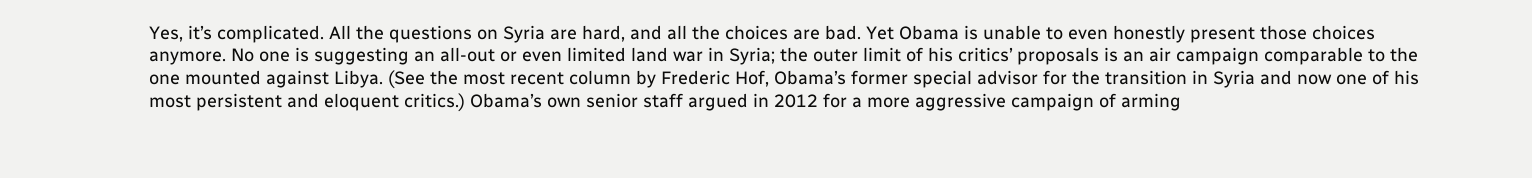Yes, it’s complicated. All the questions on Syria are hard, and all the choices are bad. Yet Obama is unable to even honestly present those choices anymore. No one is suggesting an all-out or even limited land war in Syria; the outer limit of his critics’ proposals is an air campaign comparable to the one mounted against Libya. (See the most recent column by Frederic Hof, Obama’s former special advisor for the transition in Syria and now one of his most persistent and eloquent critics.) Obama’s own senior staff argued in 2012 for a more aggressive campaign of arming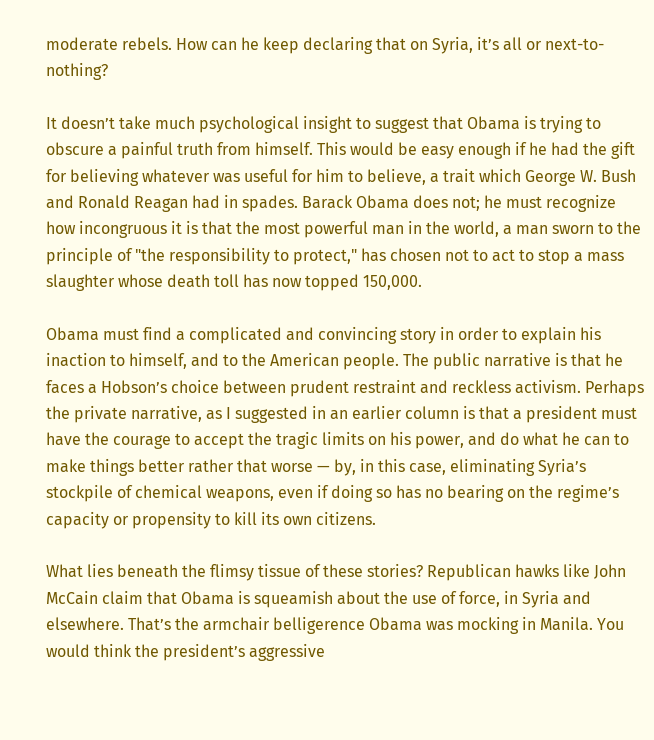moderate rebels. How can he keep declaring that on Syria, it’s all or next-to-nothing?

It doesn’t take much psychological insight to suggest that Obama is trying to obscure a painful truth from himself. This would be easy enough if he had the gift for believing whatever was useful for him to believe, a trait which George W. Bush and Ronald Reagan had in spades. Barack Obama does not; he must recognize how incongruous it is that the most powerful man in the world, a man sworn to the principle of "the responsibility to protect," has chosen not to act to stop a mass slaughter whose death toll has now topped 150,000.

Obama must find a complicated and convincing story in order to explain his inaction to himself, and to the American people. The public narrative is that he faces a Hobson’s choice between prudent restraint and reckless activism. Perhaps the private narrative, as I suggested in an earlier column is that a president must have the courage to accept the tragic limits on his power, and do what he can to make things better rather that worse — by, in this case, eliminating Syria’s stockpile of chemical weapons, even if doing so has no bearing on the regime’s capacity or propensity to kill its own citizens.

What lies beneath the flimsy tissue of these stories? Republican hawks like John McCain claim that Obama is squeamish about the use of force, in Syria and elsewhere. That’s the armchair belligerence Obama was mocking in Manila. You would think the president’s aggressive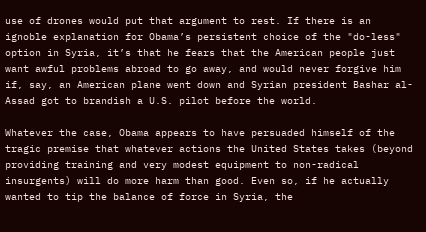use of drones would put that argument to rest. If there is an ignoble explanation for Obama’s persistent choice of the "do-less" option in Syria, it’s that he fears that the American people just want awful problems abroad to go away, and would never forgive him if, say, an American plane went down and Syrian president Bashar al-Assad got to brandish a U.S. pilot before the world.

Whatever the case, Obama appears to have persuaded himself of the tragic premise that whatever actions the United States takes (beyond providing training and very modest equipment to non-radical insurgents) will do more harm than good. Even so, if he actually wanted to tip the balance of force in Syria, the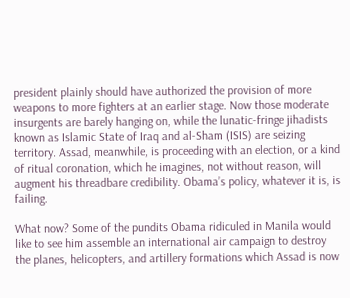president plainly should have authorized the provision of more weapons to more fighters at an earlier stage. Now those moderate insurgents are barely hanging on, while the lunatic-fringe jihadists known as Islamic State of Iraq and al-Sham (ISIS) are seizing territory. Assad, meanwhile, is proceeding with an election, or a kind of ritual coronation, which he imagines, not without reason, will augment his threadbare credibility. Obama’s policy, whatever it is, is failing.

What now? Some of the pundits Obama ridiculed in Manila would like to see him assemble an international air campaign to destroy the planes, helicopters, and artillery formations which Assad is now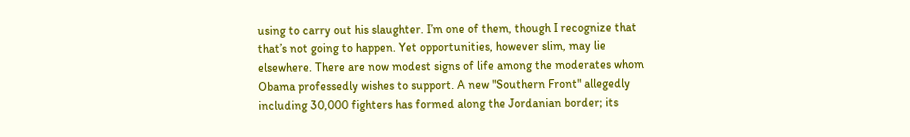using to carry out his slaughter. I’m one of them, though I recognize that that’s not going to happen. Yet opportunities, however slim, may lie elsewhere. There are now modest signs of life among the moderates whom Obama professedly wishes to support. A new "Southern Front" allegedly including 30,000 fighters has formed along the Jordanian border; its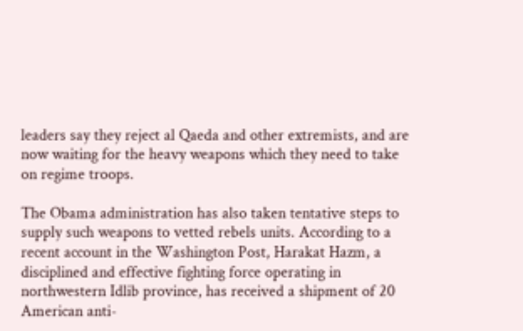leaders say they reject al Qaeda and other extremists, and are now waiting for the heavy weapons which they need to take on regime troops.

The Obama administration has also taken tentative steps to supply such weapons to vetted rebels units. According to a recent account in the Washington Post, Harakat Hazm, a disciplined and effective fighting force operating in northwestern Idlib province, has received a shipment of 20 American anti-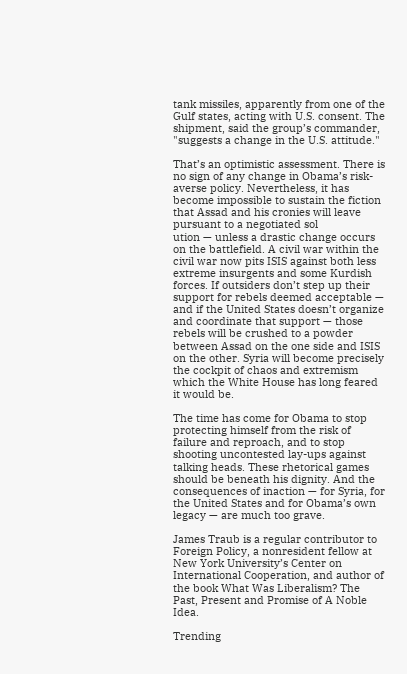tank missiles, apparently from one of the Gulf states, acting with U.S. consent. The shipment, said the group’s commander, "suggests a change in the U.S. attitude."

That’s an optimistic assessment. There is no sign of any change in Obama’s risk-averse policy. Nevertheless, it has become impossible to sustain the fiction that Assad and his cronies will leave pursuant to a negotiated sol
ution — unless a drastic change occurs on the battlefield. A civil war within the civil war now pits ISIS against both less extreme insurgents and some Kurdish forces. If outsiders don’t step up their support for rebels deemed acceptable — and if the United States doesn’t organize and coordinate that support — those rebels will be crushed to a powder between Assad on the one side and ISIS on the other. Syria will become precisely the cockpit of chaos and extremism which the White House has long feared it would be.

The time has come for Obama to stop protecting himself from the risk of failure and reproach, and to stop shooting uncontested lay-ups against talking heads. These rhetorical games should be beneath his dignity. And the consequences of inaction — for Syria, for the United States and for Obama’s own legacy — are much too grave.

James Traub is a regular contributor to Foreign Policy, a nonresident fellow at New York University’s Center on International Cooperation, and author of the book What Was Liberalism? The Past, Present and Promise of A Noble Idea.

Trending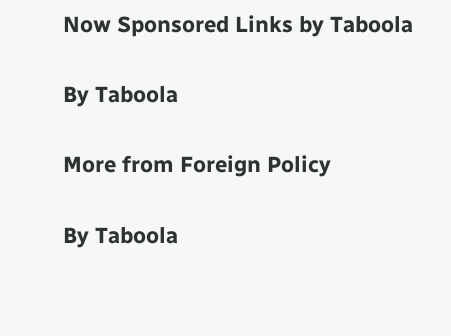Now Sponsored Links by Taboola

By Taboola

More from Foreign Policy

By Taboola